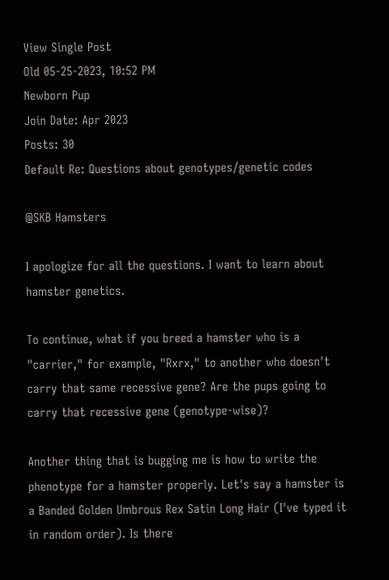View Single Post
Old 05-25-2023, 10:52 PM
Newborn Pup
Join Date: Apr 2023
Posts: 30
Default Re: Questions about genotypes/genetic codes

@SKB Hamsters

I apologize for all the questions. I want to learn about hamster genetics.

To continue, what if you breed a hamster who is a "carrier," for example, "Rxrx," to another who doesn't carry that same recessive gene? Are the pups going to carry that recessive gene (genotype-wise)?

Another thing that is bugging me is how to write the phenotype for a hamster properly. Let's say a hamster is a Banded Golden Umbrous Rex Satin Long Hair (I've typed it in random order). Is there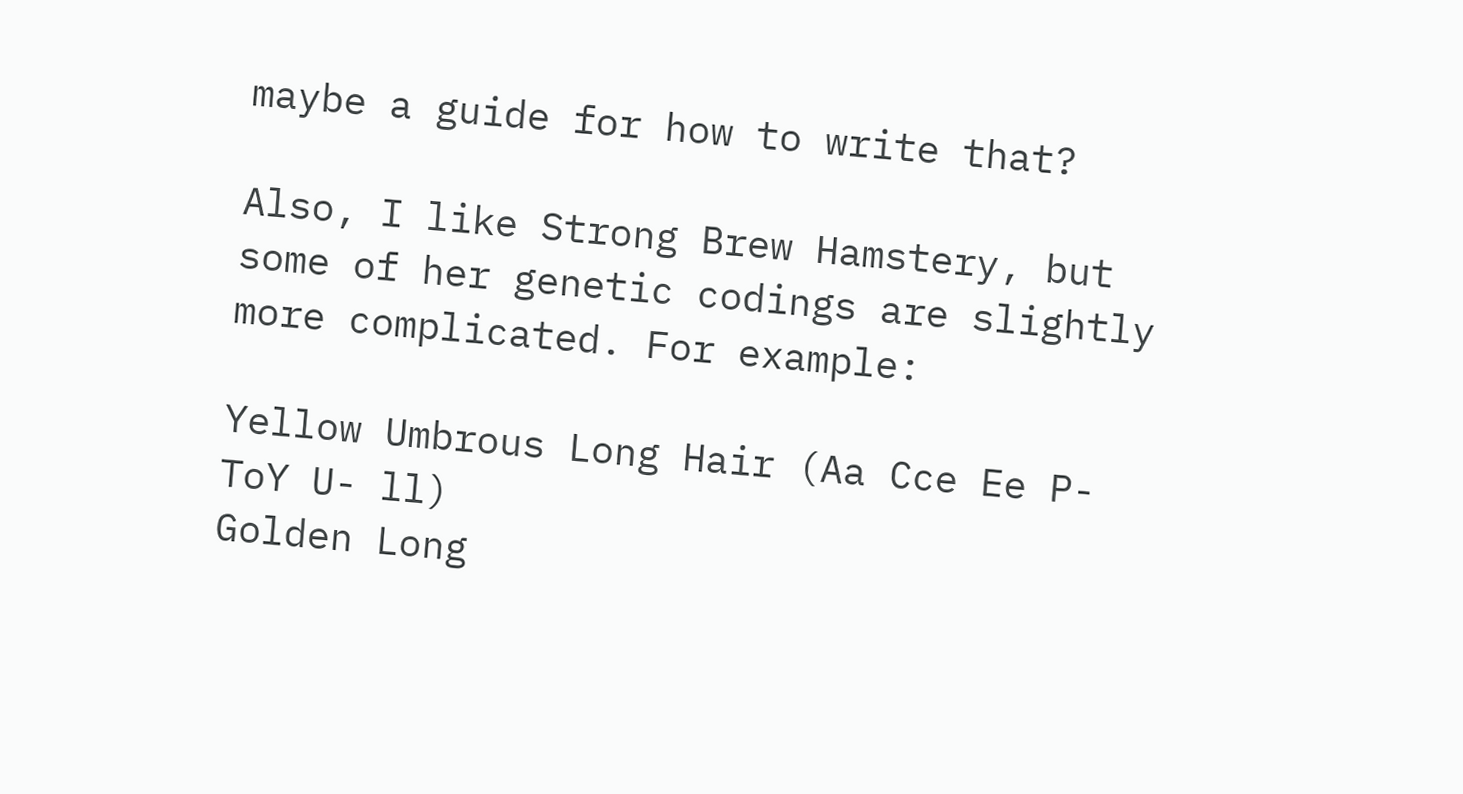maybe a guide for how to write that?

Also, I like Strong Brew Hamstery, but some of her genetic codings are slightly more complicated. For example:

Yellow Umbrous Long Hair (Aa Cce Ee P- ToY U- ll)
Golden Long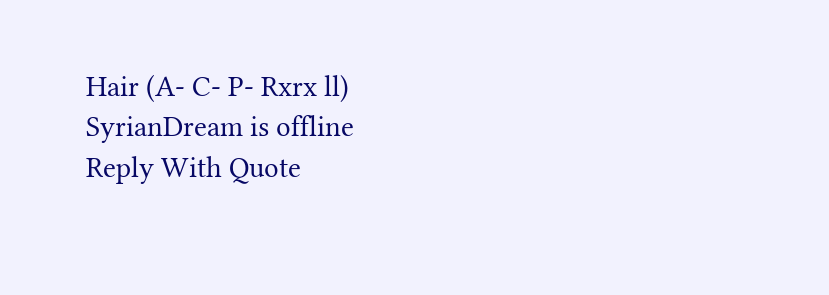Hair (A- C- P- Rxrx ll)
SyrianDream is offline   Reply With Quote